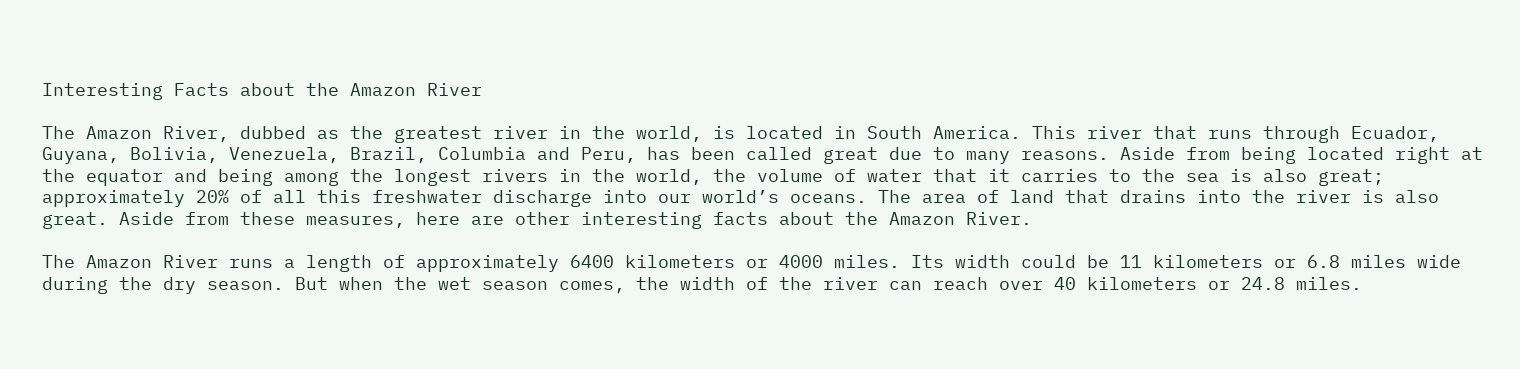Interesting Facts about the Amazon River

The Amazon River, dubbed as the greatest river in the world, is located in South America. This river that runs through Ecuador, Guyana, Bolivia, Venezuela, Brazil, Columbia and Peru, has been called great due to many reasons. Aside from being located right at the equator and being among the longest rivers in the world, the volume of water that it carries to the sea is also great; approximately 20% of all this freshwater discharge into our world’s oceans. The area of land that drains into the river is also great. Aside from these measures, here are other interesting facts about the Amazon River.

The Amazon River runs a length of approximately 6400 kilometers or 4000 miles. Its width could be 11 kilometers or 6.8 miles wide during the dry season. But when the wet season comes, the width of the river can reach over 40 kilometers or 24.8 miles.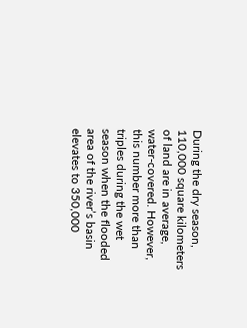During the dry season, 110,000 square kilometers of land are in average, water-covered. However, this number more than triples during the wet season when the flooded area of the river’s basin elevates to 350,000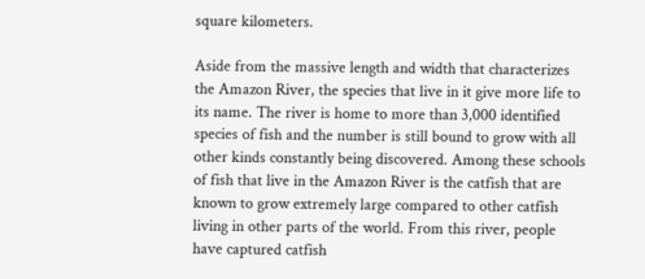square kilometers.

Aside from the massive length and width that characterizes the Amazon River, the species that live in it give more life to its name. The river is home to more than 3,000 identified species of fish and the number is still bound to grow with all other kinds constantly being discovered. Among these schools of fish that live in the Amazon River is the catfish that are known to grow extremely large compared to other catfish living in other parts of the world. From this river, people have captured catfish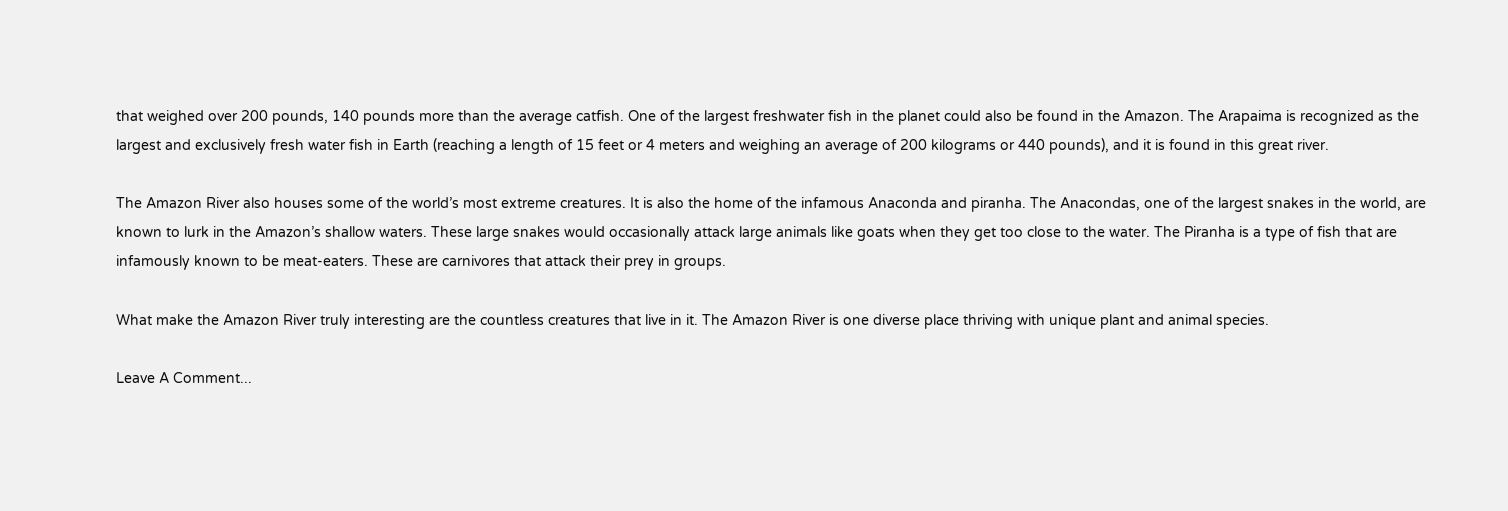that weighed over 200 pounds, 140 pounds more than the average catfish. One of the largest freshwater fish in the planet could also be found in the Amazon. The Arapaima is recognized as the largest and exclusively fresh water fish in Earth (reaching a length of 15 feet or 4 meters and weighing an average of 200 kilograms or 440 pounds), and it is found in this great river.

The Amazon River also houses some of the world’s most extreme creatures. It is also the home of the infamous Anaconda and piranha. The Anacondas, one of the largest snakes in the world, are known to lurk in the Amazon’s shallow waters. These large snakes would occasionally attack large animals like goats when they get too close to the water. The Piranha is a type of fish that are infamously known to be meat-eaters. These are carnivores that attack their prey in groups.

What make the Amazon River truly interesting are the countless creatures that live in it. The Amazon River is one diverse place thriving with unique plant and animal species.

Leave A Comment...